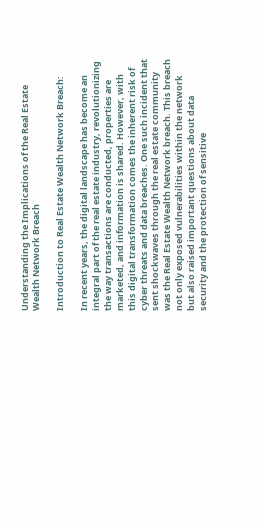Understanding the Implications of the Real Estate Wealth Network Breach

Introduction to Real Estate Wealth Network Breach:

In recent years, the digital landscape has become an integral part of the real estate industry, revolutionizing the way transactions are conducted, properties are marketed, and information is shared. However, with this digital transformation comes the inherent risk of cyber threats and data breaches. One such incident that sent shockwaves through the real estate community was the Real Estate Wealth Network breach. This breach not only exposed vulnerabilities within the network but also raised important questions about data security and the protection of sensitive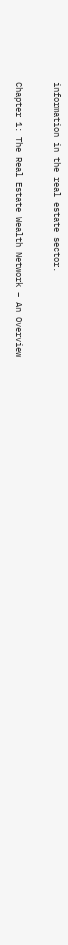information in the real estate sector.

Chapter 1: The Real Estate Wealth Network – An Overview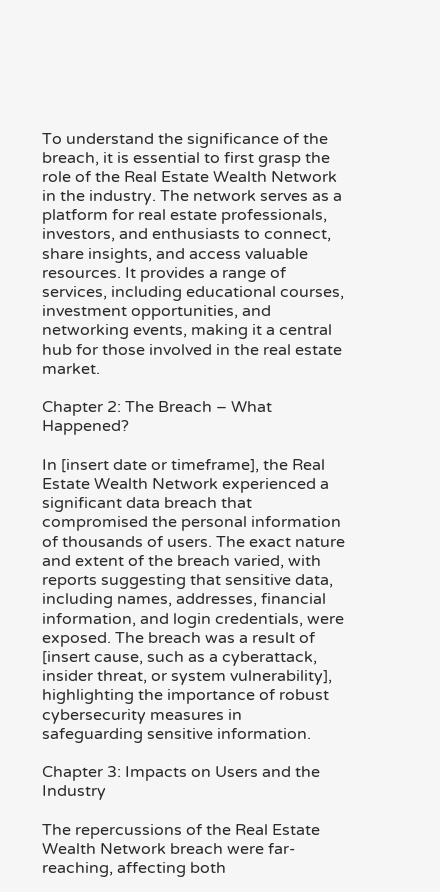To understand the significance of the breach, it is essential to first grasp the role of the Real Estate Wealth Network in the industry. The network serves as a platform for real estate professionals, investors, and enthusiasts to connect, share insights, and access valuable resources. It provides a range of services, including educational courses, investment opportunities, and networking events, making it a central hub for those involved in the real estate market.

Chapter 2: The Breach – What Happened?

In [insert date or timeframe], the Real Estate Wealth Network experienced a significant data breach that compromised the personal information of thousands of users. The exact nature and extent of the breach varied, with reports suggesting that sensitive data, including names, addresses, financial information, and login credentials, were exposed. The breach was a result of [insert cause, such as a cyberattack, insider threat, or system vulnerability], highlighting the importance of robust cybersecurity measures in safeguarding sensitive information.

Chapter 3: Impacts on Users and the Industry

The repercussions of the Real Estate Wealth Network breach were far-reaching, affecting both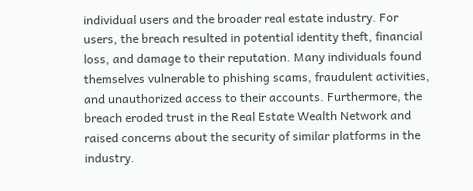individual users and the broader real estate industry. For users, the breach resulted in potential identity theft, financial loss, and damage to their reputation. Many individuals found themselves vulnerable to phishing scams, fraudulent activities, and unauthorized access to their accounts. Furthermore, the breach eroded trust in the Real Estate Wealth Network and raised concerns about the security of similar platforms in the industry.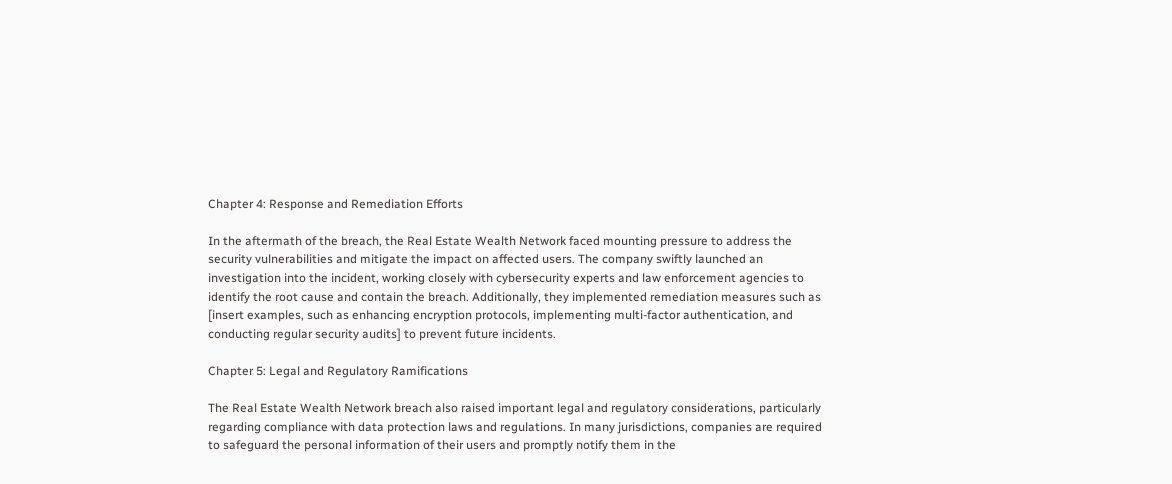Chapter 4: Response and Remediation Efforts

In the aftermath of the breach, the Real Estate Wealth Network faced mounting pressure to address the security vulnerabilities and mitigate the impact on affected users. The company swiftly launched an investigation into the incident, working closely with cybersecurity experts and law enforcement agencies to identify the root cause and contain the breach. Additionally, they implemented remediation measures such as [insert examples, such as enhancing encryption protocols, implementing multi-factor authentication, and conducting regular security audits] to prevent future incidents.

Chapter 5: Legal and Regulatory Ramifications

The Real Estate Wealth Network breach also raised important legal and regulatory considerations, particularly regarding compliance with data protection laws and regulations. In many jurisdictions, companies are required to safeguard the personal information of their users and promptly notify them in the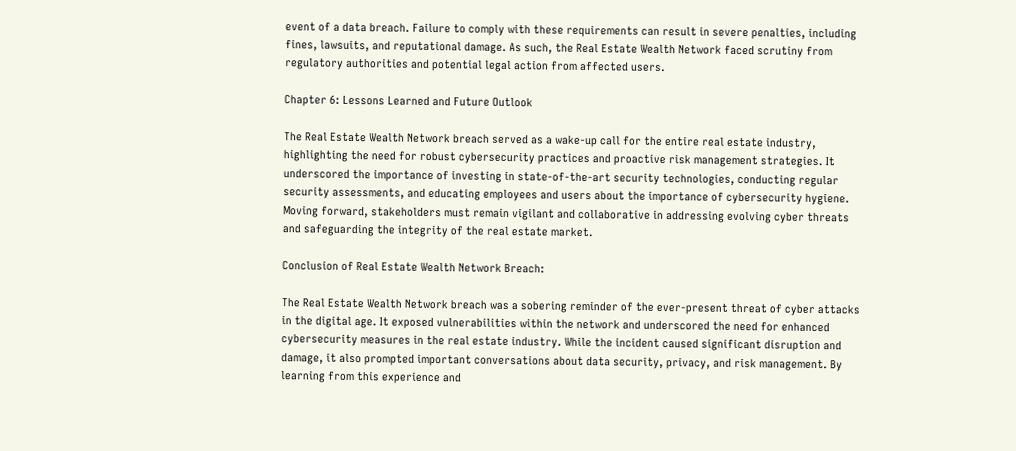event of a data breach. Failure to comply with these requirements can result in severe penalties, including fines, lawsuits, and reputational damage. As such, the Real Estate Wealth Network faced scrutiny from regulatory authorities and potential legal action from affected users.

Chapter 6: Lessons Learned and Future Outlook

The Real Estate Wealth Network breach served as a wake-up call for the entire real estate industry, highlighting the need for robust cybersecurity practices and proactive risk management strategies. It underscored the importance of investing in state-of-the-art security technologies, conducting regular security assessments, and educating employees and users about the importance of cybersecurity hygiene. Moving forward, stakeholders must remain vigilant and collaborative in addressing evolving cyber threats and safeguarding the integrity of the real estate market.

Conclusion of Real Estate Wealth Network Breach:

The Real Estate Wealth Network breach was a sobering reminder of the ever-present threat of cyber attacks in the digital age. It exposed vulnerabilities within the network and underscored the need for enhanced cybersecurity measures in the real estate industry. While the incident caused significant disruption and damage, it also prompted important conversations about data security, privacy, and risk management. By learning from this experience and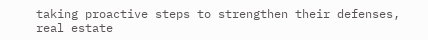taking proactive steps to strengthen their defenses, real estate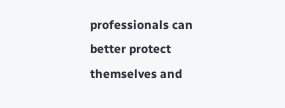professionals can better protect themselves and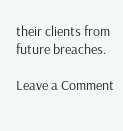their clients from future breaches.

Leave a Comment